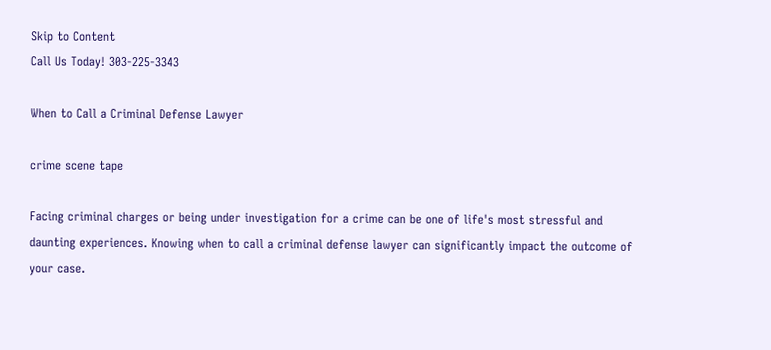Skip to Content
Call Us Today! 303-225-3343

When to Call a Criminal Defense Lawyer

crime scene tape

Facing criminal charges or being under investigation for a crime can be one of life's most stressful and daunting experiences. Knowing when to call a criminal defense lawyer can significantly impact the outcome of your case.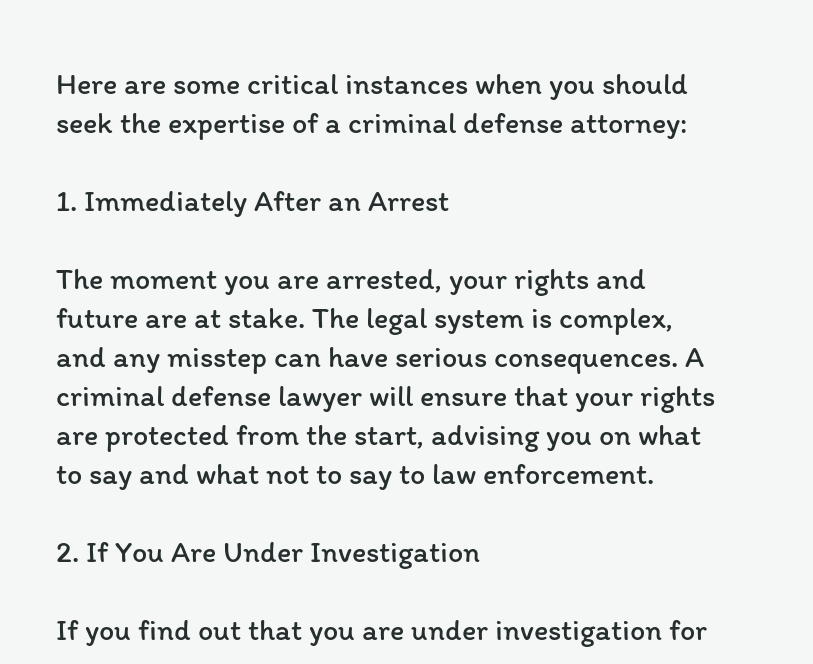Here are some critical instances when you should seek the expertise of a criminal defense attorney:

1. Immediately After an Arrest

The moment you are arrested, your rights and future are at stake. The legal system is complex, and any misstep can have serious consequences. A criminal defense lawyer will ensure that your rights are protected from the start, advising you on what to say and what not to say to law enforcement.

2. If You Are Under Investigation

If you find out that you are under investigation for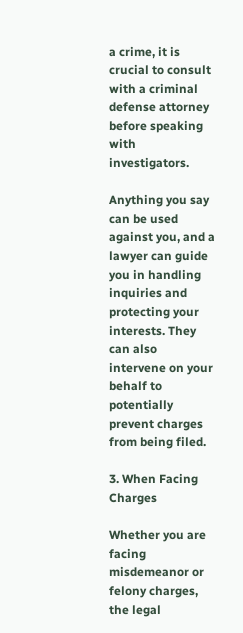a crime, it is crucial to consult with a criminal defense attorney before speaking with investigators.

Anything you say can be used against you, and a lawyer can guide you in handling inquiries and protecting your interests. They can also intervene on your behalf to potentially prevent charges from being filed.

3. When Facing Charges

Whether you are facing misdemeanor or felony charges, the legal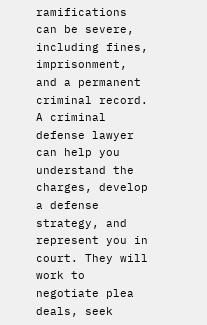ramifications can be severe, including fines, imprisonment, and a permanent criminal record. A criminal defense lawyer can help you understand the charges, develop a defense strategy, and represent you in court. They will work to negotiate plea deals, seek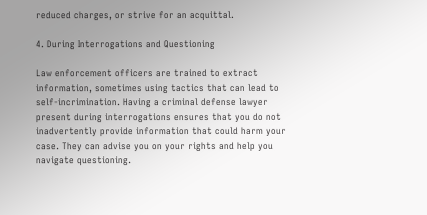reduced charges, or strive for an acquittal.

4. During Interrogations and Questioning

Law enforcement officers are trained to extract information, sometimes using tactics that can lead to self-incrimination. Having a criminal defense lawyer present during interrogations ensures that you do not inadvertently provide information that could harm your case. They can advise you on your rights and help you navigate questioning.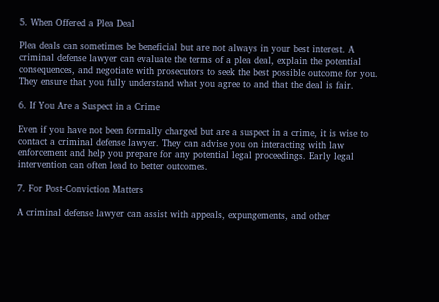5. When Offered a Plea Deal

Plea deals can sometimes be beneficial but are not always in your best interest. A criminal defense lawyer can evaluate the terms of a plea deal, explain the potential consequences, and negotiate with prosecutors to seek the best possible outcome for you. They ensure that you fully understand what you agree to and that the deal is fair.

6. If You Are a Suspect in a Crime

Even if you have not been formally charged but are a suspect in a crime, it is wise to contact a criminal defense lawyer. They can advise you on interacting with law enforcement and help you prepare for any potential legal proceedings. Early legal intervention can often lead to better outcomes.

7. For Post-Conviction Matters

A criminal defense lawyer can assist with appeals, expungements, and other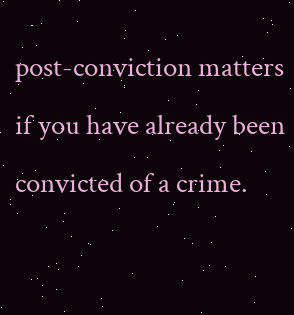post-conviction matters if you have already been convicted of a crime.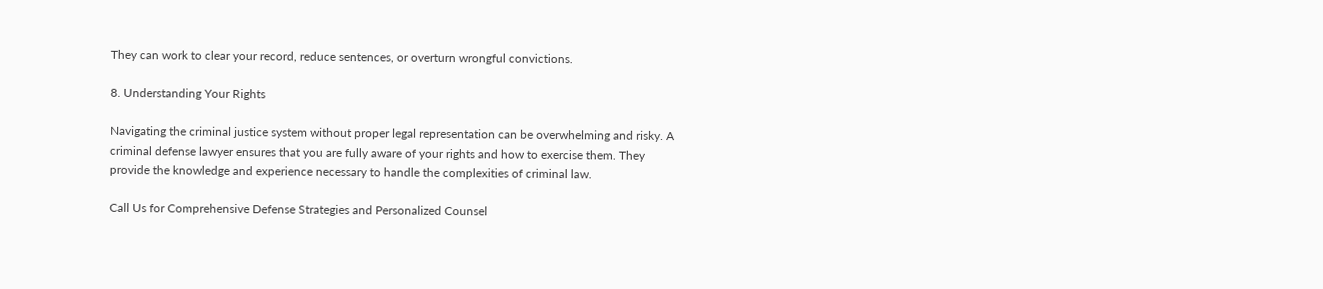They can work to clear your record, reduce sentences, or overturn wrongful convictions.

8. Understanding Your Rights

Navigating the criminal justice system without proper legal representation can be overwhelming and risky. A criminal defense lawyer ensures that you are fully aware of your rights and how to exercise them. They provide the knowledge and experience necessary to handle the complexities of criminal law.

Call Us for Comprehensive Defense Strategies and Personalized Counsel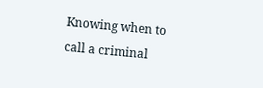Knowing when to call a criminal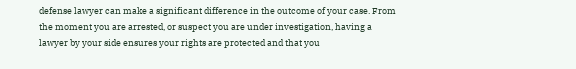defense lawyer can make a significant difference in the outcome of your case. From the moment you are arrested, or suspect you are under investigation, having a lawyer by your side ensures your rights are protected and that you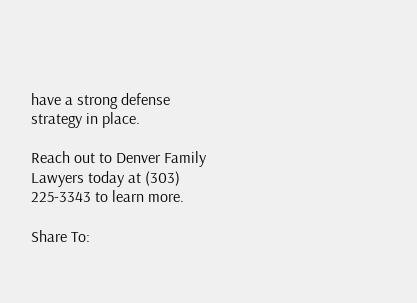have a strong defense strategy in place.

Reach out to Denver Family Lawyers today at (303) 225-3343 to learn more.

Share To: